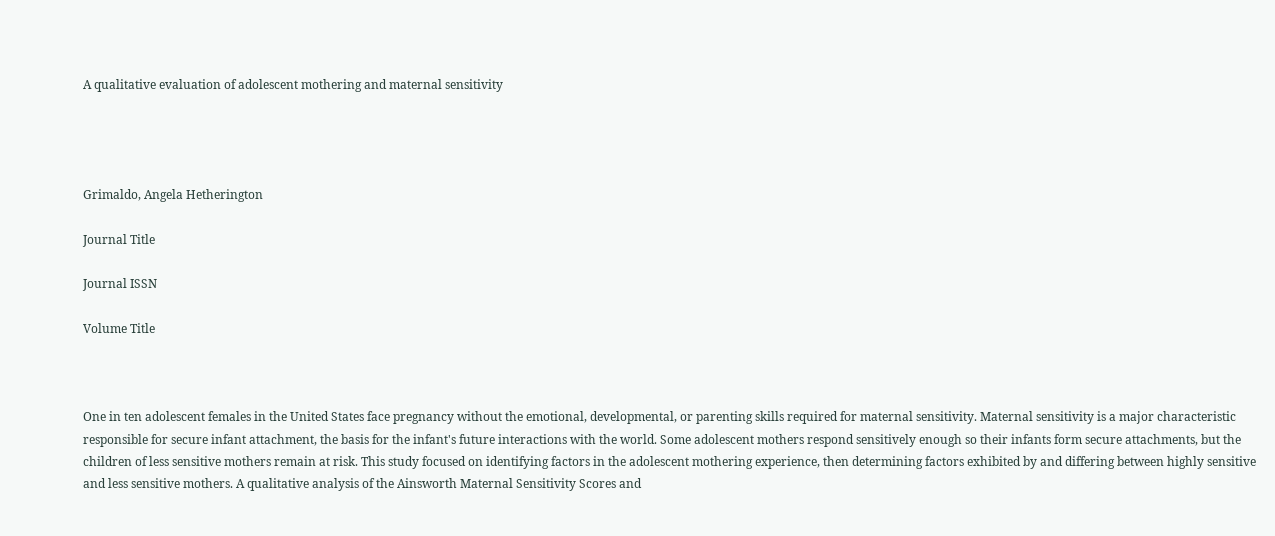A qualitative evaluation of adolescent mothering and maternal sensitivity




Grimaldo, Angela Hetherington

Journal Title

Journal ISSN

Volume Title



One in ten adolescent females in the United States face pregnancy without the emotional, developmental, or parenting skills required for maternal sensitivity. Maternal sensitivity is a major characteristic responsible for secure infant attachment, the basis for the infant's future interactions with the world. Some adolescent mothers respond sensitively enough so their infants form secure attachments, but the children of less sensitive mothers remain at risk. This study focused on identifying factors in the adolescent mothering experience, then determining factors exhibited by and differing between highly sensitive and less sensitive mothers. A qualitative analysis of the Ainsworth Maternal Sensitivity Scores and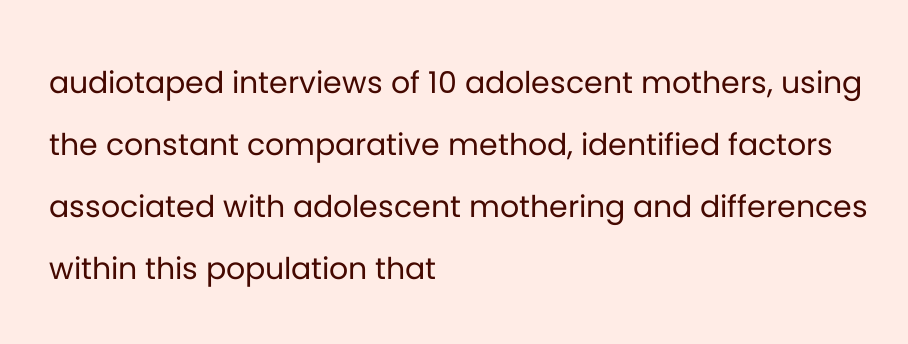audiotaped interviews of 10 adolescent mothers, using the constant comparative method, identified factors associated with adolescent mothering and differences within this population that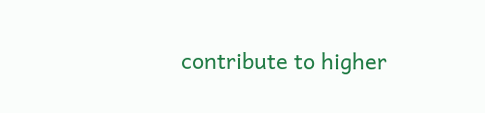contribute to higher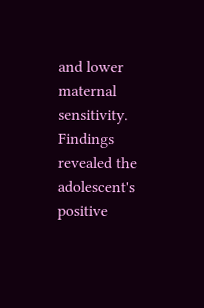and lower maternal sensitivity. Findings revealed the adolescent's positive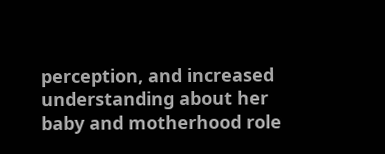perception, and increased understanding about her baby and motherhood role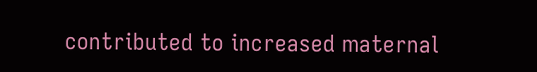contributed to increased maternal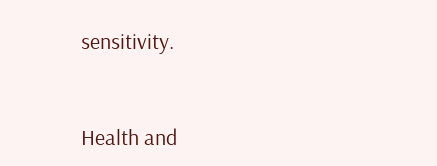sensitivity.



Health and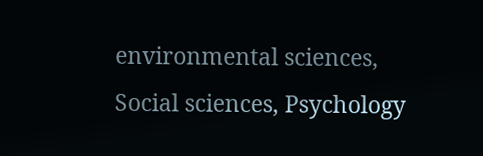environmental sciences, Social sciences, Psychology